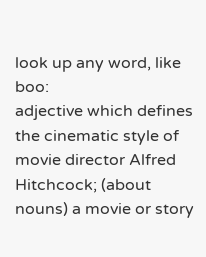look up any word, like boo:
adjective which defines the cinematic style of movie director Alfred Hitchcock; (about nouns) a movie or story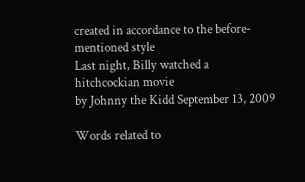created in accordance to the before-mentioned style
Last night, Billy watched a hitchcockian movie
by Johnny the Kidd September 13, 2009

Words related to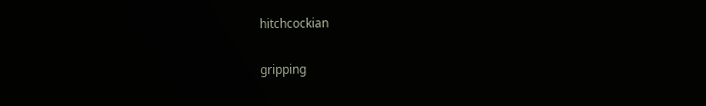hitchcockian

gripping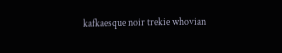kafkaesque noir trekie whovian